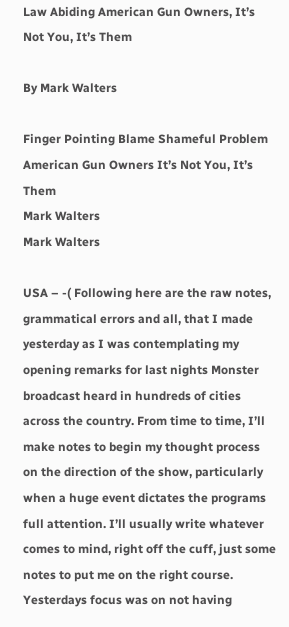Law Abiding American Gun Owners, It’s Not You, It’s Them

By Mark Walters

Finger Pointing Blame Shameful Problem
American Gun Owners It’s Not You, It’s Them
Mark Walters
Mark Walters

USA – -( Following here are the raw notes, grammatical errors and all, that I made yesterday as I was contemplating my opening remarks for last nights Monster broadcast heard in hundreds of cities across the country. From time to time, I’ll make notes to begin my thought process on the direction of the show, particularly when a huge event dictates the programs full attention. I’ll usually write whatever comes to mind, right off the cuff, just some notes to put me on the right course. Yesterdays focus was on not having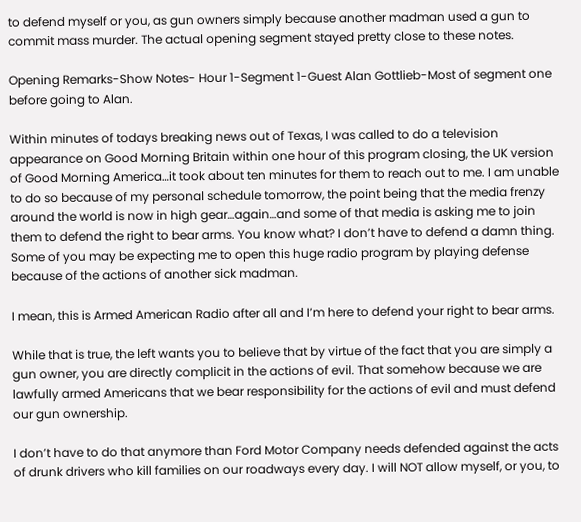to defend myself or you, as gun owners simply because another madman used a gun to commit mass murder. The actual opening segment stayed pretty close to these notes.

Opening Remarks-Show Notes- Hour 1-Segment 1-Guest Alan Gottlieb-Most of segment one before going to Alan.

Within minutes of todays breaking news out of Texas, I was called to do a television appearance on Good Morning Britain within one hour of this program closing, the UK version of Good Morning America…it took about ten minutes for them to reach out to me. I am unable to do so because of my personal schedule tomorrow, the point being that the media frenzy around the world is now in high gear…again…and some of that media is asking me to join them to defend the right to bear arms. You know what? I don’t have to defend a damn thing. Some of you may be expecting me to open this huge radio program by playing defense because of the actions of another sick madman.

I mean, this is Armed American Radio after all and I’m here to defend your right to bear arms.

While that is true, the left wants you to believe that by virtue of the fact that you are simply a gun owner, you are directly complicit in the actions of evil. That somehow because we are lawfully armed Americans that we bear responsibility for the actions of evil and must defend our gun ownership.

I don’t have to do that anymore than Ford Motor Company needs defended against the acts of drunk drivers who kill families on our roadways every day. I will NOT allow myself, or you, to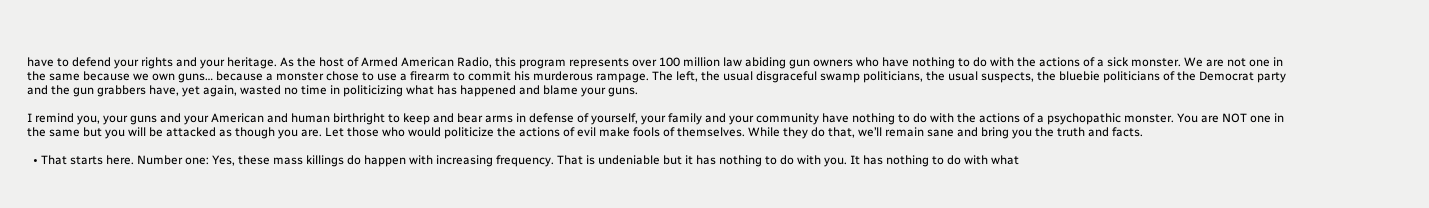have to defend your rights and your heritage. As the host of Armed American Radio, this program represents over 100 million law abiding gun owners who have nothing to do with the actions of a sick monster. We are not one in the same because we own guns… because a monster chose to use a firearm to commit his murderous rampage. The left, the usual disgraceful swamp politicians, the usual suspects, the bluebie politicians of the Democrat party and the gun grabbers have, yet again, wasted no time in politicizing what has happened and blame your guns.

I remind you, your guns and your American and human birthright to keep and bear arms in defense of yourself, your family and your community have nothing to do with the actions of a psychopathic monster. You are NOT one in the same but you will be attacked as though you are. Let those who would politicize the actions of evil make fools of themselves. While they do that, we’ll remain sane and bring you the truth and facts.

  • That starts here. Number one: Yes, these mass killings do happen with increasing frequency. That is undeniable but it has nothing to do with you. It has nothing to do with what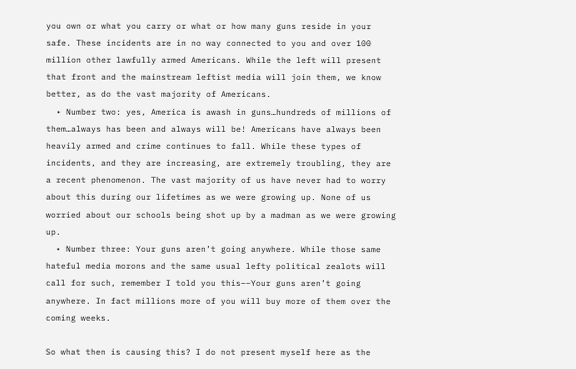you own or what you carry or what or how many guns reside in your safe. These incidents are in no way connected to you and over 100 million other lawfully armed Americans. While the left will present that front and the mainstream leftist media will join them, we know better, as do the vast majority of Americans.
  • Number two: yes, America is awash in guns…hundreds of millions of them…always has been and always will be! Americans have always been heavily armed and crime continues to fall. While these types of incidents, and they are increasing, are extremely troubling, they are a recent phenomenon. The vast majority of us have never had to worry about this during our lifetimes as we were growing up. None of us worried about our schools being shot up by a madman as we were growing up.
  • Number three: Your guns aren’t going anywhere. While those same hateful media morons and the same usual lefty political zealots will call for such, remember I told you this––Your guns aren’t going anywhere. In fact millions more of you will buy more of them over the coming weeks.

So what then is causing this? I do not present myself here as the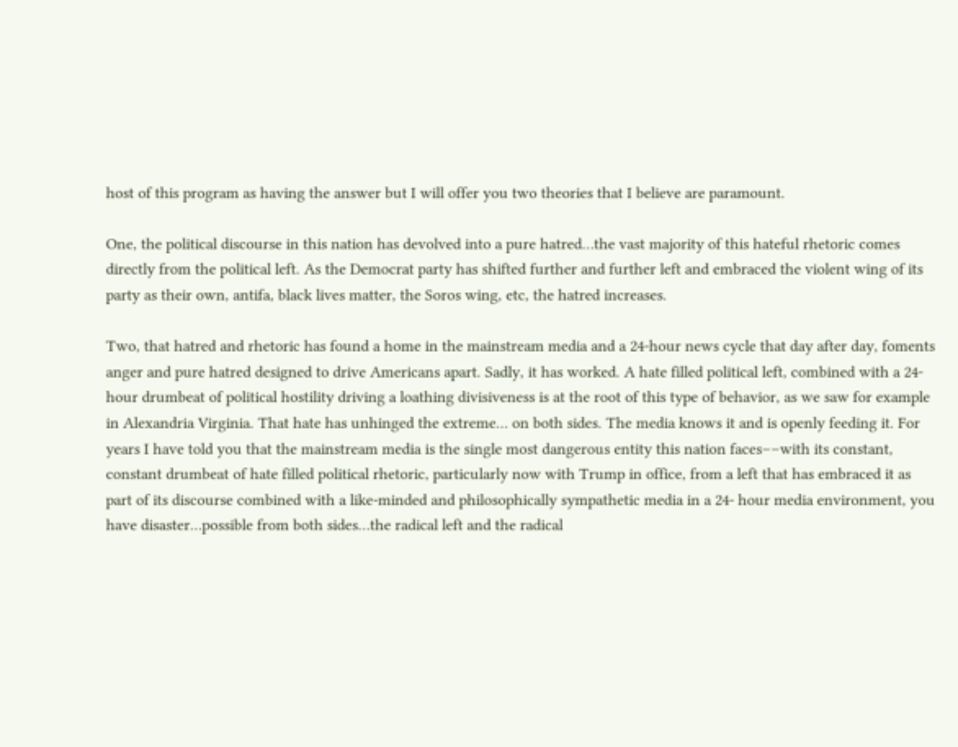host of this program as having the answer but I will offer you two theories that I believe are paramount.

One, the political discourse in this nation has devolved into a pure hatred…the vast majority of this hateful rhetoric comes directly from the political left. As the Democrat party has shifted further and further left and embraced the violent wing of its party as their own, antifa, black lives matter, the Soros wing, etc, the hatred increases.

Two, that hatred and rhetoric has found a home in the mainstream media and a 24-hour news cycle that day after day, foments anger and pure hatred designed to drive Americans apart. Sadly, it has worked. A hate filled political left, combined with a 24-hour drumbeat of political hostility driving a loathing divisiveness is at the root of this type of behavior, as we saw for example in Alexandria Virginia. That hate has unhinged the extreme… on both sides. The media knows it and is openly feeding it. For years I have told you that the mainstream media is the single most dangerous entity this nation faces––with its constant, constant drumbeat of hate filled political rhetoric, particularly now with Trump in office, from a left that has embraced it as part of its discourse combined with a like-minded and philosophically sympathetic media in a 24- hour media environment, you have disaster…possible from both sides…the radical left and the radical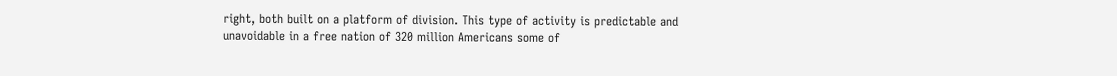right, both built on a platform of division. This type of activity is predictable and unavoidable in a free nation of 320 million Americans some of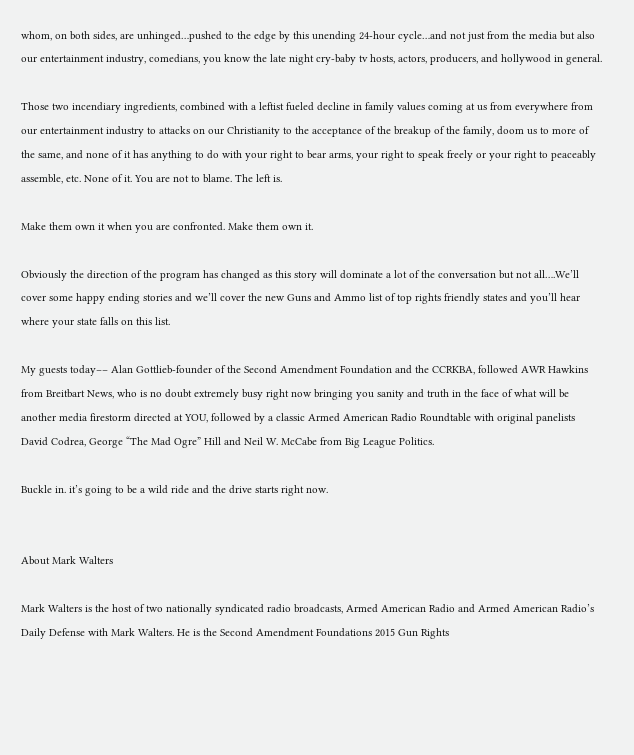whom, on both sides, are unhinged…pushed to the edge by this unending 24-hour cycle…and not just from the media but also our entertainment industry, comedians, you know the late night cry-baby tv hosts, actors, producers, and hollywood in general.

Those two incendiary ingredients, combined with a leftist fueled decline in family values coming at us from everywhere from our entertainment industry to attacks on our Christianity to the acceptance of the breakup of the family, doom us to more of the same, and none of it has anything to do with your right to bear arms, your right to speak freely or your right to peaceably assemble, etc. None of it. You are not to blame. The left is.

Make them own it when you are confronted. Make them own it.

Obviously the direction of the program has changed as this story will dominate a lot of the conversation but not all….We’ll cover some happy ending stories and we’ll cover the new Guns and Ammo list of top rights friendly states and you’ll hear where your state falls on this list.

My guests today–– Alan Gottlieb-founder of the Second Amendment Foundation and the CCRKBA, followed AWR Hawkins from Breitbart News, who is no doubt extremely busy right now bringing you sanity and truth in the face of what will be another media firestorm directed at YOU, followed by a classic Armed American Radio Roundtable with original panelists David Codrea, George “The Mad Ogre” Hill and Neil W. McCabe from Big League Politics.

Buckle in. it’s going to be a wild ride and the drive starts right now.


About Mark Walters

Mark Walters is the host of two nationally syndicated radio broadcasts, Armed American Radio and Armed American Radio’s Daily Defense with Mark Walters. He is the Second Amendment Foundations 2015 Gun Rights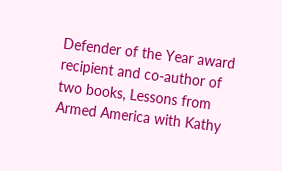Defender of the Year award recipient and co-author of two books, Lessons from Armed America with Kathy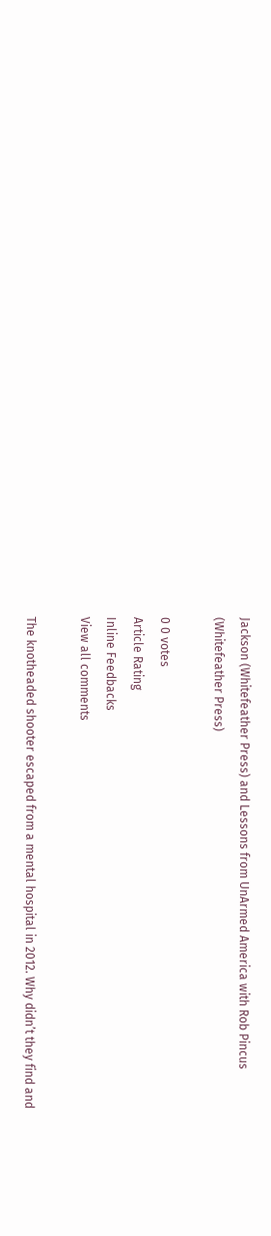Jackson (Whitefeather Press) and Lessons from UnArmed America with Rob Pincus (Whitefeather Press)

0 0 votes
Article Rating
Inline Feedbacks
View all comments

The knotheaded shooter escaped from a mental hospital in 2012. Why didn’t they find and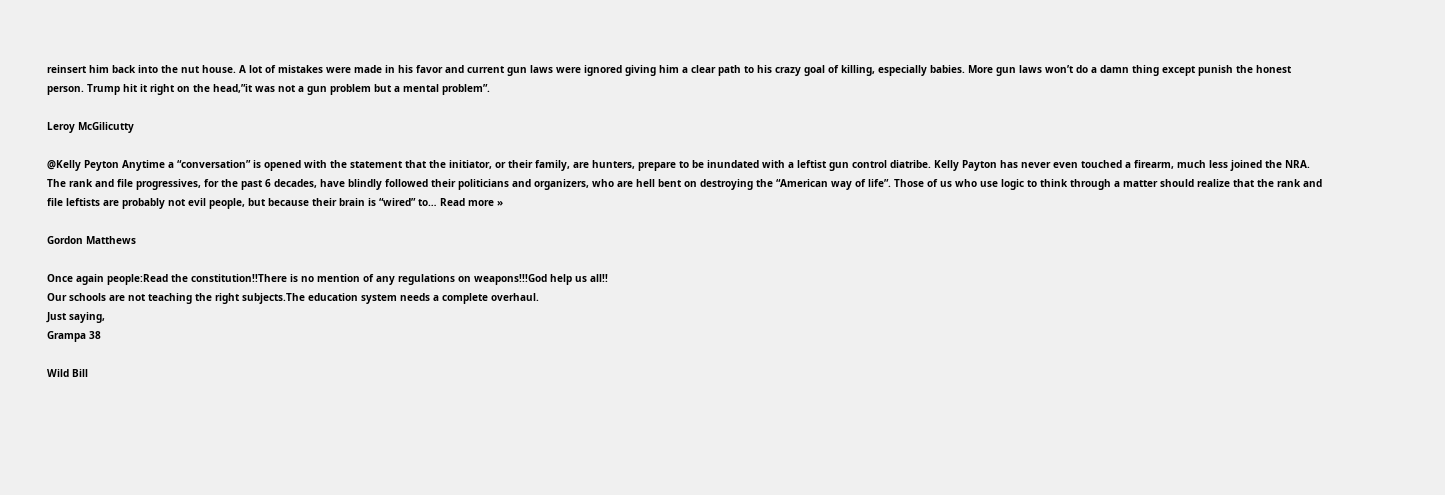reinsert him back into the nut house. A lot of mistakes were made in his favor and current gun laws were ignored giving him a clear path to his crazy goal of killing, especially babies. More gun laws won’t do a damn thing except punish the honest person. Trump hit it right on the head,”it was not a gun problem but a mental problem”.

Leroy McGilicutty

@Kelly Peyton Anytime a “conversation” is opened with the statement that the initiator, or their family, are hunters, prepare to be inundated with a leftist gun control diatribe. Kelly Payton has never even touched a firearm, much less joined the NRA. The rank and file progressives, for the past 6 decades, have blindly followed their politicians and organizers, who are hell bent on destroying the “American way of life”. Those of us who use logic to think through a matter should realize that the rank and file leftists are probably not evil people, but because their brain is “wired” to… Read more »

Gordon Matthews

Once again people:Read the constitution!!There is no mention of any regulations on weapons!!!God help us all!!
Our schools are not teaching the right subjects.The education system needs a complete overhaul.
Just saying,
Grampa 38

Wild Bill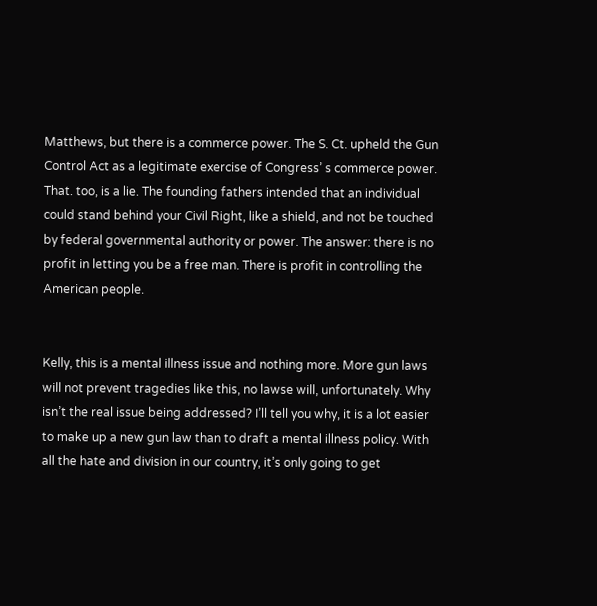Matthews, but there is a commerce power. The S. Ct. upheld the Gun Control Act as a legitimate exercise of Congress’ s commerce power. That. too, is a lie. The founding fathers intended that an individual could stand behind your Civil Right, like a shield, and not be touched by federal governmental authority or power. The answer: there is no profit in letting you be a free man. There is profit in controlling the American people.


Kelly, this is a mental illness issue and nothing more. More gun laws will not prevent tragedies like this, no lawse will, unfortunately. Why isn’t the real issue being addressed? I’ll tell you why, it is a lot easier to make up a new gun law than to draft a mental illness policy. With all the hate and division in our country, it’s only going to get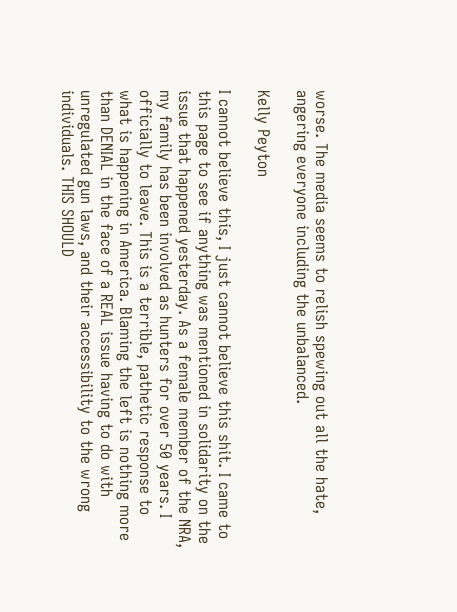worse. The media seems to relish spewing out all the hate, angering everyone including the unbalanced.

Kelly Peyton

I cannot believe this, I just cannot believe this shit. I came to this page to see if anything was mentioned in solidarity on the issue that happened yesterday. As a female member of the NRA, my family has been involved as hunters for over 50 years. I officially to leave. This is a terrible, pathetic response to what is happening in America. Blaming the left is nothing more than DENIAL in the face of a REAL issue having to do with unregulated gun laws, and their accessibility to the wrong individuals. THIS SHOULD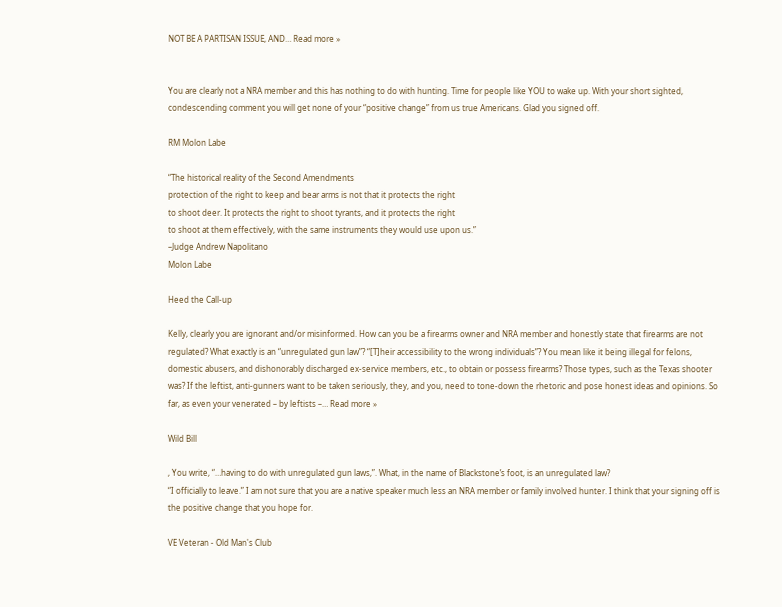NOT BE A PARTISAN ISSUE, AND… Read more »


You are clearly not a NRA member and this has nothing to do with hunting. Time for people like YOU to wake up. With your short sighted, condescending comment you will get none of your “positive change” from us true Americans. Glad you signed off.

RM Molon Labe

“The historical reality of the Second Amendments
protection of the right to keep and bear arms is not that it protects the right
to shoot deer. It protects the right to shoot tyrants, and it protects the right
to shoot at them effectively, with the same instruments they would use upon us.”
–Judge Andrew Napolitano
Molon Labe

Heed the Call-up

Kelly, clearly you are ignorant and/or misinformed. How can you be a firearms owner and NRA member and honestly state that firearms are not regulated? What exactly is an “unregulated gun law”? “[T]heir accessibility to the wrong individuals”? You mean like it being illegal for felons, domestic abusers, and dishonorably discharged ex-service members, etc., to obtain or possess firearms? Those types, such as the Texas shooter was? If the leftist, anti-gunners want to be taken seriously, they, and you, need to tone-down the rhetoric and pose honest ideas and opinions. So far, as even your venerated – by leftists –… Read more »

Wild Bill

, You write, “…having to do with unregulated gun laws,”. What, in the name of Blackstone’s foot, is an unregulated law?
“I officially to leave.” I am not sure that you are a native speaker much less an NRA member or family involved hunter. I think that your signing off is the positive change that you hope for.

VE Veteran - Old Man's Club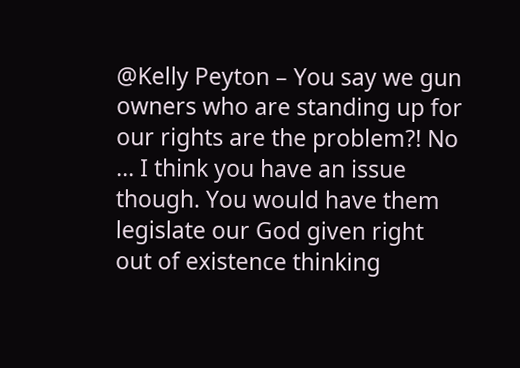@Kelly Peyton – You say we gun owners who are standing up for our rights are the problem?! No … I think you have an issue though. You would have them legislate our God given right out of existence thinking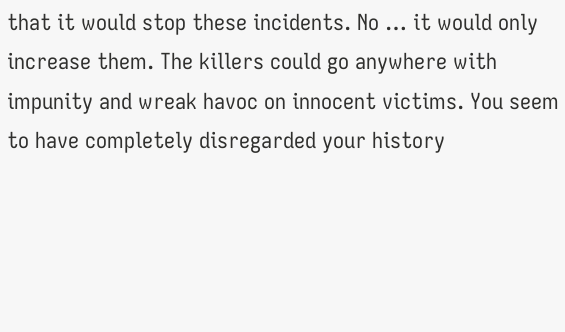that it would stop these incidents. No … it would only increase them. The killers could go anywhere with impunity and wreak havoc on innocent victims. You seem to have completely disregarded your history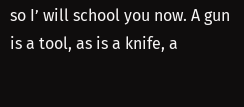so I’ will school you now. A gun is a tool, as is a knife, a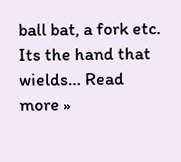ball bat, a fork etc. Its the hand that wields… Read more »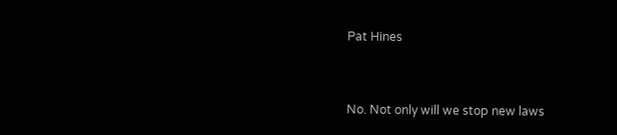Pat Hines


No. Not only will we stop new laws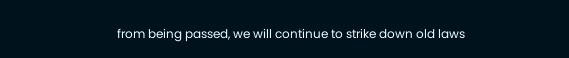from being passed, we will continue to strike down old laws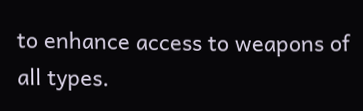to enhance access to weapons of all types.